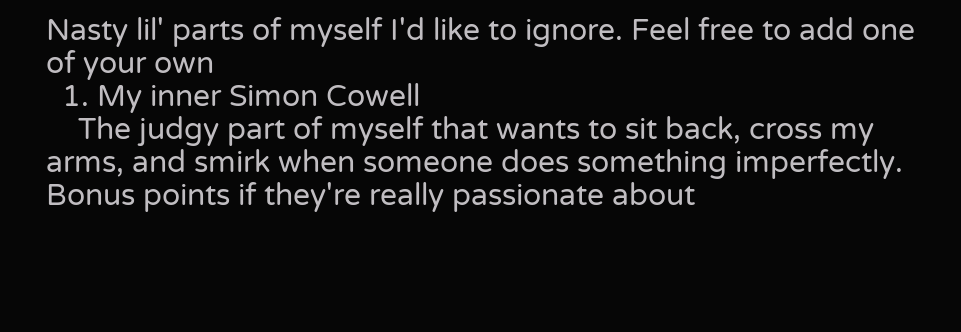Nasty lil' parts of myself I'd like to ignore. Feel free to add one of your own
  1. My inner Simon Cowell
    The judgy part of myself that wants to sit back, cross my arms, and smirk when someone does something imperfectly. Bonus points if they're really passionate about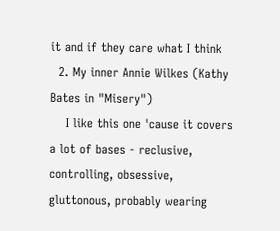it and if they care what I think
  2. My inner Annie Wilkes (Kathy Bates in "Misery")
    I like this one 'cause it covers a lot of bases - reclusive, controlling, obsessive, gluttonous, probably wearing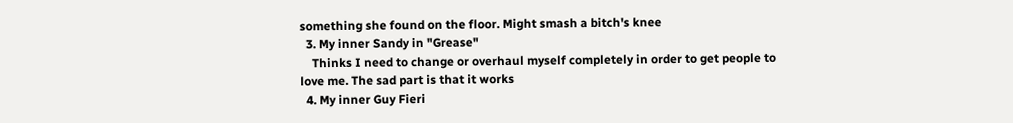something she found on the floor. Might smash a bitch's knee
  3. My inner Sandy in "Grease"
    Thinks I need to change or overhaul myself completely in order to get people to love me. The sad part is that it works
  4. My inner Guy Fieri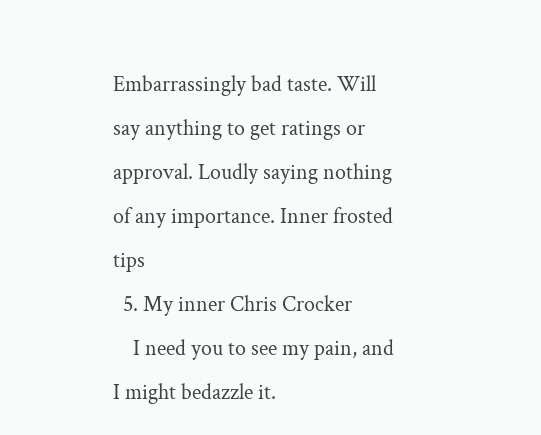Embarrassingly bad taste. Will say anything to get ratings or approval. Loudly saying nothing of any importance. Inner frosted tips
  5. My inner Chris Crocker
    I need you to see my pain, and I might bedazzle it.